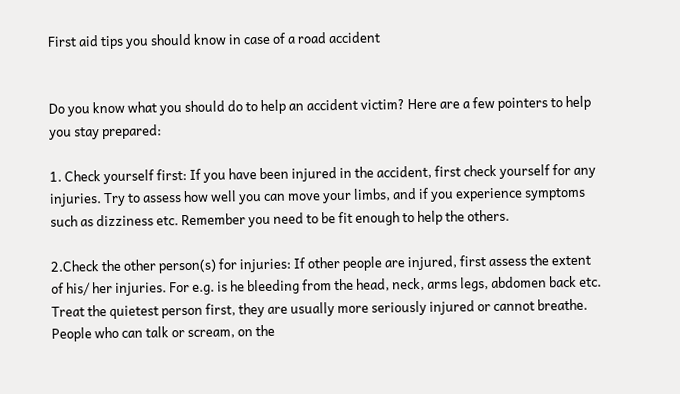First aid tips you should know in case of a road accident


Do you know what you should do to help an accident victim? Here are a few pointers to help you stay prepared:

1. Check yourself first: If you have been injured in the accident, first check yourself for any injuries. Try to assess how well you can move your limbs, and if you experience symptoms such as dizziness etc. Remember you need to be fit enough to help the others.

2.Check the other person(s) for injuries: If other people are injured, first assess the extent of his/ her injuries. For e.g. is he bleeding from the head, neck, arms legs, abdomen back etc. Treat the quietest person first, they are usually more seriously injured or cannot breathe. People who can talk or scream, on the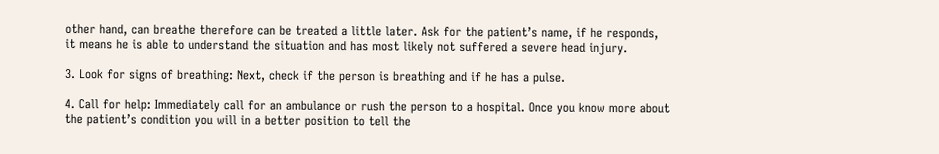other hand, can breathe therefore can be treated a little later. Ask for the patient’s name, if he responds, it means he is able to understand the situation and has most likely not suffered a severe head injury.

3. Look for signs of breathing: Next, check if the person is breathing and if he has a pulse.

4. Call for help: Immediately call for an ambulance or rush the person to a hospital. Once you know more about the patient’s condition you will in a better position to tell the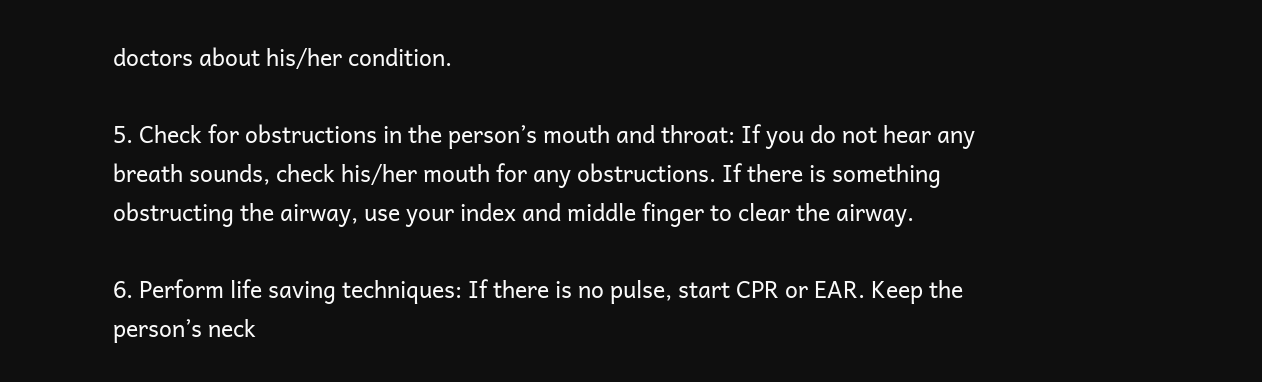doctors about his/her condition.

5. Check for obstructions in the person’s mouth and throat: If you do not hear any breath sounds, check his/her mouth for any obstructions. If there is something obstructing the airway, use your index and middle finger to clear the airway.

6. Perform life saving techniques: If there is no pulse, start CPR or EAR. Keep the person’s neck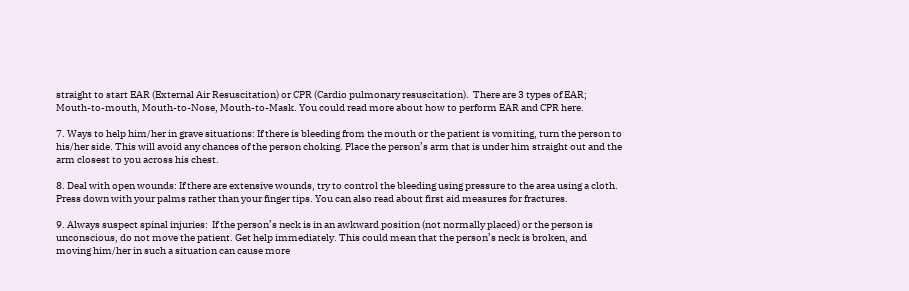straight to start EAR (External Air Resuscitation) or CPR (Cardio pulmonary resuscitation).  There are 3 types of EAR; Mouth-to-mouth, Mouth-to-Nose, Mouth-to-Mask. You could read more about how to perform EAR and CPR here.

7. Ways to help him/her in grave situations: If there is bleeding from the mouth or the patient is vomiting, turn the person to his/her side. This will avoid any chances of the person choking. Place the person’s arm that is under him straight out and the arm closest to you across his chest.

8. Deal with open wounds: If there are extensive wounds, try to control the bleeding using pressure to the area using a cloth. Press down with your palms rather than your finger tips. You can also read about first aid measures for fractures.

9. Always suspect spinal injuries:  If the person’s neck is in an awkward position (not normally placed) or the person is unconscious, do not move the patient. Get help immediately. This could mean that the person’s neck is broken, and moving him/her in such a situation can cause more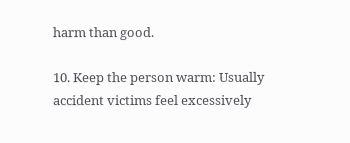harm than good.

10. Keep the person warm: Usually accident victims feel excessively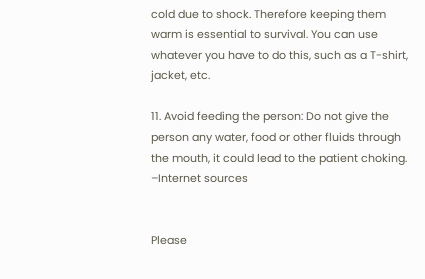cold due to shock. Therefore keeping them warm is essential to survival. You can use whatever you have to do this, such as a T-shirt, jacket, etc.

11. Avoid feeding the person: Do not give the person any water, food or other fluids through the mouth, it could lead to the patient choking. –Internet sources


Please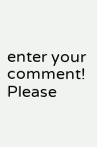enter your comment!
Please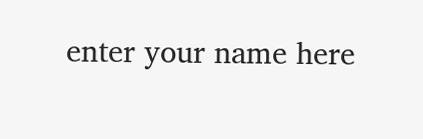enter your name here